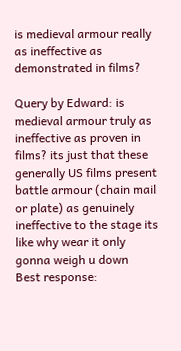is medieval armour really as ineffective as demonstrated in films?

Query by Edward: is medieval armour truly as ineffective as proven in films? its just that these generally US films present battle armour (chain mail or plate) as genuinely ineffective to the stage its like why wear it only gonna weigh u down  Best response: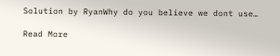Solution by RyanWhy do you believe we dont use…

Read More